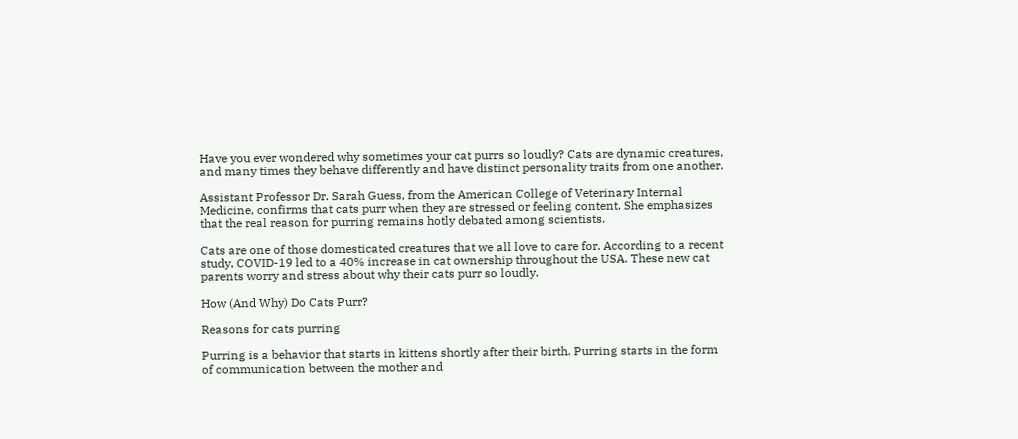Have you ever wondered why sometimes your cat purrs so loudly? Cats are dynamic creatures, and many times they behave differently and have distinct personality traits from one another.

Assistant Professor Dr. Sarah Guess, from the American College of Veterinary Internal Medicine, confirms that cats purr when they are stressed or feeling content. She emphasizes that the real reason for purring remains hotly debated among scientists.

Cats are one of those domesticated creatures that we all love to care for. According to a recent study, COVID-19 led to a 40% increase in cat ownership throughout the USA. These new cat parents worry and stress about why their cats purr so loudly.

How (And Why) Do Cats Purr?

Reasons for cats purring

Purring is a behavior that starts in kittens shortly after their birth. Purring starts in the form of communication between the mother and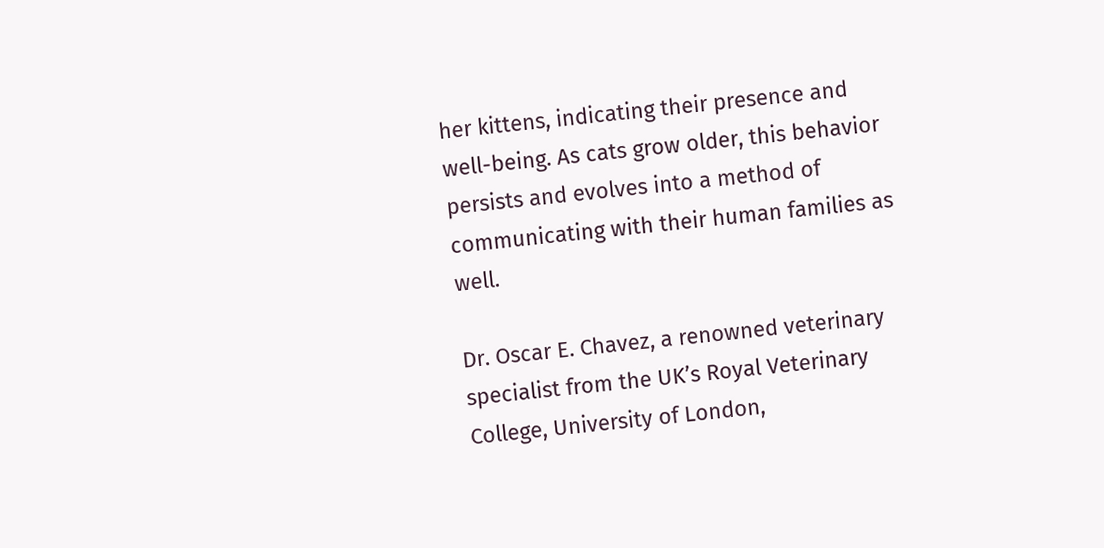her kittens, indicating their presence and well-being. As cats grow older, this behavior persists and evolves into a method of communicating with their human families as well.

Dr. Oscar E. Chavez, a renowned veterinary specialist from the UK’s Royal Veterinary College, University of London,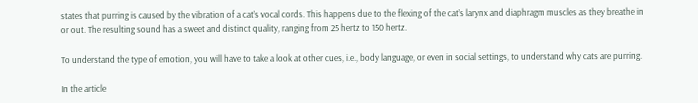states that purring is caused by the vibration of a cat’s vocal cords. This happens due to the flexing of the cat’s larynx and diaphragm muscles as they breathe in or out. The resulting sound has a sweet and distinct quality, ranging from 25 hertz to 150 hertz.

To understand the type of emotion, you will have to take a look at other cues, i.e., body language, or even in social settings, to understand why cats are purring.

In the article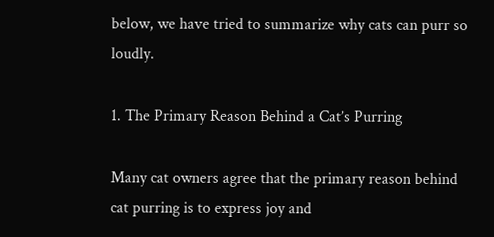below, we have tried to summarize why cats can purr so loudly.

1. The Primary Reason Behind a Cat’s Purring

Many cat owners agree that the primary reason behind cat purring is to express joy and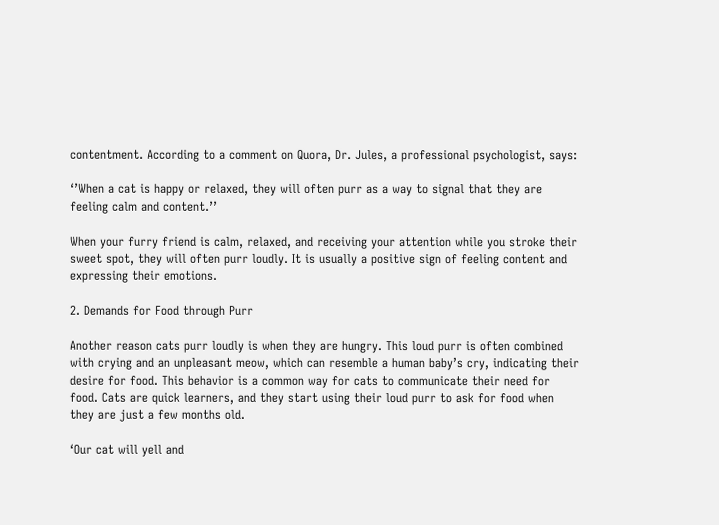contentment. According to a comment on Quora, Dr. Jules, a professional psychologist, says:

‘’When a cat is happy or relaxed, they will often purr as a way to signal that they are feeling calm and content.’’

When your furry friend is calm, relaxed, and receiving your attention while you stroke their sweet spot, they will often purr loudly. It is usually a positive sign of feeling content and expressing their emotions.

2. Demands for Food through Purr

Another reason cats purr loudly is when they are hungry. This loud purr is often combined with crying and an unpleasant meow, which can resemble a human baby’s cry, indicating their desire for food. This behavior is a common way for cats to communicate their need for food. Cats are quick learners, and they start using their loud purr to ask for food when they are just a few months old.

‘Our cat will yell and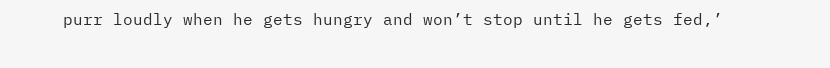purr loudly when he gets hungry and won’t stop until he gets fed,’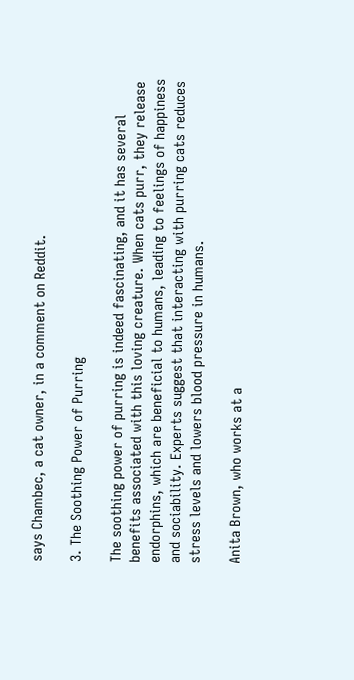says Chambec, a cat owner, in a comment on Reddit.

3. The Soothing Power of Purring

The soothing power of purring is indeed fascinating, and it has several benefits associated with this loving creature. When cats purr, they release endorphins, which are beneficial to humans, leading to feelings of happiness and sociability. Experts suggest that interacting with purring cats reduces stress levels and lowers blood pressure in humans.

Anita Brown, who works at a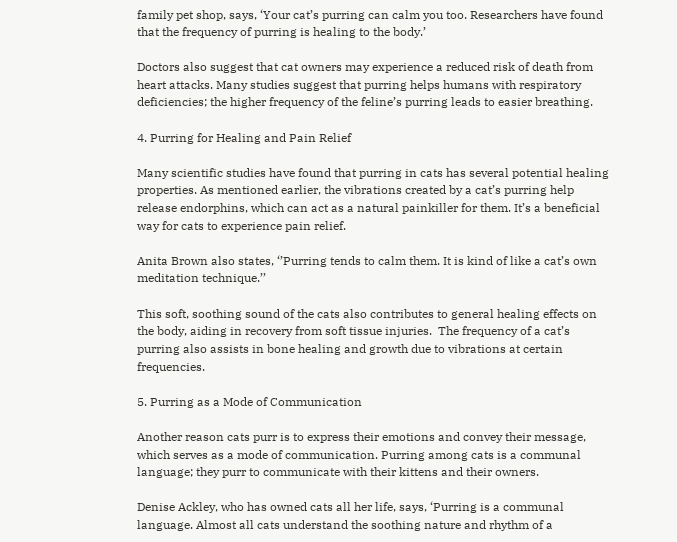family pet shop, says, ‘Your cat’s purring can calm you too. Researchers have found that the frequency of purring is healing to the body.’

Doctors also suggest that cat owners may experience a reduced risk of death from heart attacks. Many studies suggest that purring helps humans with respiratory deficiencies; the higher frequency of the feline’s purring leads to easier breathing.

4. Purring for Healing and Pain Relief

Many scientific studies have found that purring in cats has several potential healing properties. As mentioned earlier, the vibrations created by a cat’s purring help release endorphins, which can act as a natural painkiller for them. It’s a beneficial way for cats to experience pain relief.

Anita Brown also states, ‘’Purring tends to calm them. It is kind of like a cat’s own meditation technique.’’

This soft, soothing sound of the cats also contributes to general healing effects on the body, aiding in recovery from soft tissue injuries.  The frequency of a cat’s purring also assists in bone healing and growth due to vibrations at certain frequencies.

5. Purring as a Mode of Communication

Another reason cats purr is to express their emotions and convey their message, which serves as a mode of communication. Purring among cats is a communal language; they purr to communicate with their kittens and their owners.

Denise Ackley, who has owned cats all her life, says, ‘Purring is a communal language. Almost all cats understand the soothing nature and rhythm of a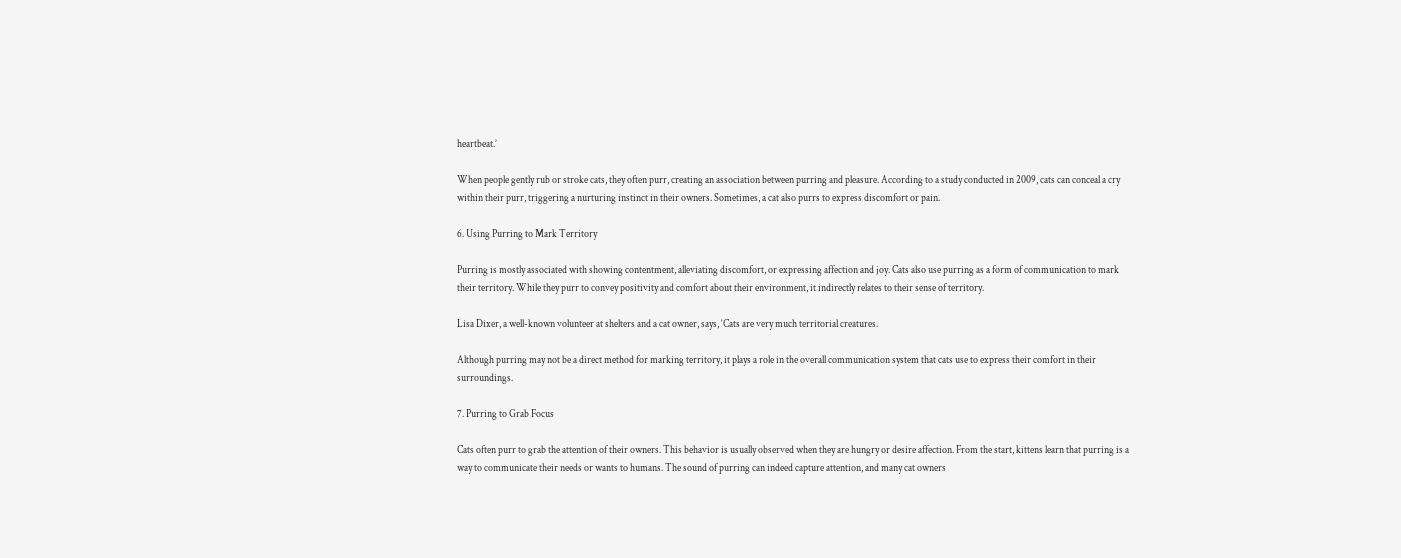heartbeat.’

When people gently rub or stroke cats, they often purr, creating an association between purring and pleasure. According to a study conducted in 2009, cats can conceal a cry within their purr, triggering a nurturing instinct in their owners. Sometimes, a cat also purrs to express discomfort or pain.

6. Using Purring to Mark Territory

Purring is mostly associated with showing contentment, alleviating discomfort, or expressing affection and joy. Cats also use purring as a form of communication to mark their territory. While they purr to convey positivity and comfort about their environment, it indirectly relates to their sense of territory.

Lisa Dixer, a well-known volunteer at shelters and a cat owner, says, ‘Cats are very much territorial creatures.

Although purring may not be a direct method for marking territory, it plays a role in the overall communication system that cats use to express their comfort in their surroundings.

7. Purring to Grab Focus

Cats often purr to grab the attention of their owners. This behavior is usually observed when they are hungry or desire affection. From the start, kittens learn that purring is a way to communicate their needs or wants to humans. The sound of purring can indeed capture attention, and many cat owners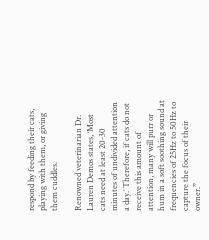respond by feeding their cats, playing with them, or giving them cuddles.

Renowned veterinarian Dr. Lauren Demos states, ‘Most cats need at least 20-30 minutes of undivided attention a day.’ Therefore, if cats do not receive this amount of attention, many will purr or hum in a soft soothing sound at frequencies of 25Hz to 50Hz to capture the focus of their owner.”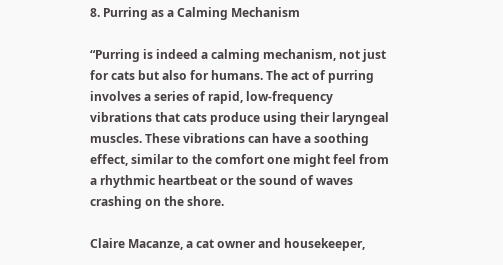8. Purring as a Calming Mechanism

“Purring is indeed a calming mechanism, not just for cats but also for humans. The act of purring involves a series of rapid, low-frequency vibrations that cats produce using their laryngeal muscles. These vibrations can have a soothing effect, similar to the comfort one might feel from a rhythmic heartbeat or the sound of waves crashing on the shore.

Claire Macanze, a cat owner and housekeeper,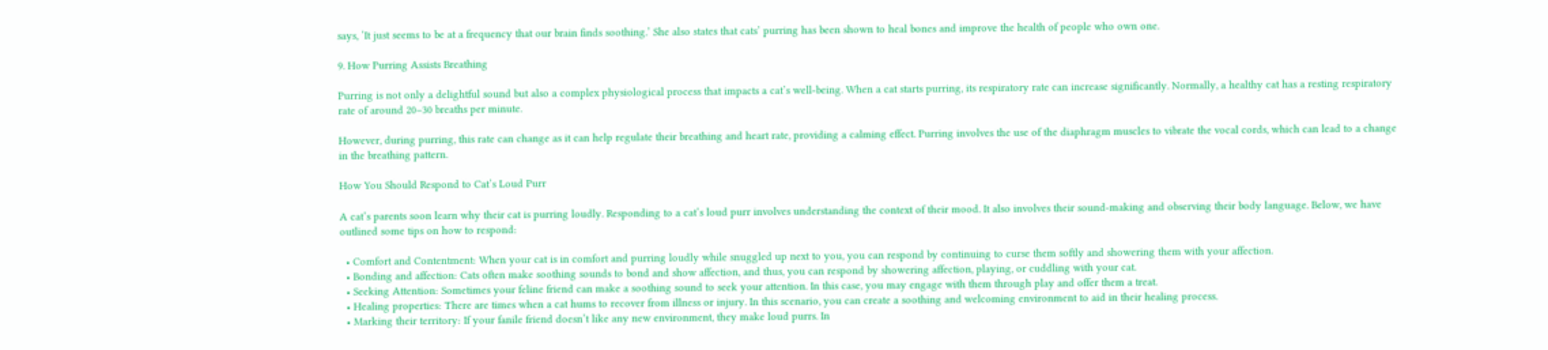says, ‘It just seems to be at a frequency that our brain finds soothing.’ She also states that cats’ purring has been shown to heal bones and improve the health of people who own one.

9. How Purring Assists Breathing

Purring is not only a delightful sound but also a complex physiological process that impacts a cat’s well-being. When a cat starts purring, its respiratory rate can increase significantly. Normally, a healthy cat has a resting respiratory rate of around 20–30 breaths per minute.

However, during purring, this rate can change as it can help regulate their breathing and heart rate, providing a calming effect. Purring involves the use of the diaphragm muscles to vibrate the vocal cords, which can lead to a change in the breathing pattern.

How You Should Respond to Cat’s Loud Purr

A cat’s parents soon learn why their cat is purring loudly. Responding to a cat’s loud purr involves understanding the context of their mood. It also involves their sound-making and observing their body language. Below, we have outlined some tips on how to respond:

  • Comfort and Contentment: When your cat is in comfort and purring loudly while snuggled up next to you, you can respond by continuing to curse them softly and showering them with your affection.
  • Bonding and affection: Cats often make soothing sounds to bond and show affection, and thus, you can respond by showering affection, playing, or cuddling with your cat.
  • Seeking Attention: Sometimes your feline friend can make a soothing sound to seek your attention. In this case, you may engage with them through play and offer them a treat.
  • Healing properties: There are times when a cat hums to recover from illness or injury. In this scenario, you can create a soothing and welcoming environment to aid in their healing process.
  • Marking their territory: If your fanile friend doesn’t like any new environment, they make loud purrs. In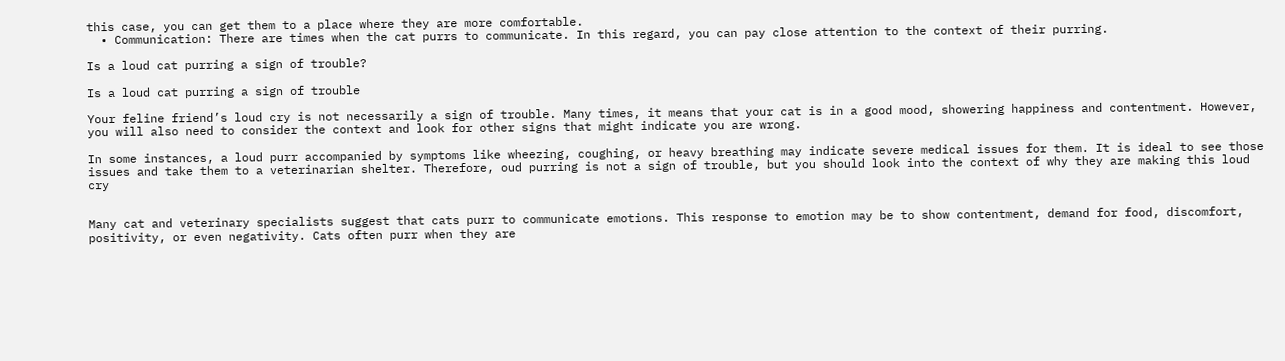this case, you can get them to a place where they are more comfortable.
  • Communication: There are times when the cat purrs to communicate. In this regard, you can pay close attention to the context of their purring.

Is a loud cat purring a sign of trouble?

Is a loud cat purring a sign of trouble

Your feline friend’s loud cry is not necessarily a sign of trouble. Many times, it means that your cat is in a good mood, showering happiness and contentment. However, you will also need to consider the context and look for other signs that might indicate you are wrong.

In some instances, a loud purr accompanied by symptoms like wheezing, coughing, or heavy breathing may indicate severe medical issues for them. It is ideal to see those issues and take them to a veterinarian shelter. Therefore, oud purring is not a sign of trouble, but you should look into the context of why they are making this loud cry


Many cat and veterinary specialists suggest that cats purr to communicate emotions. This response to emotion may be to show contentment, demand for food, discomfort, positivity, or even negativity. Cats often purr when they are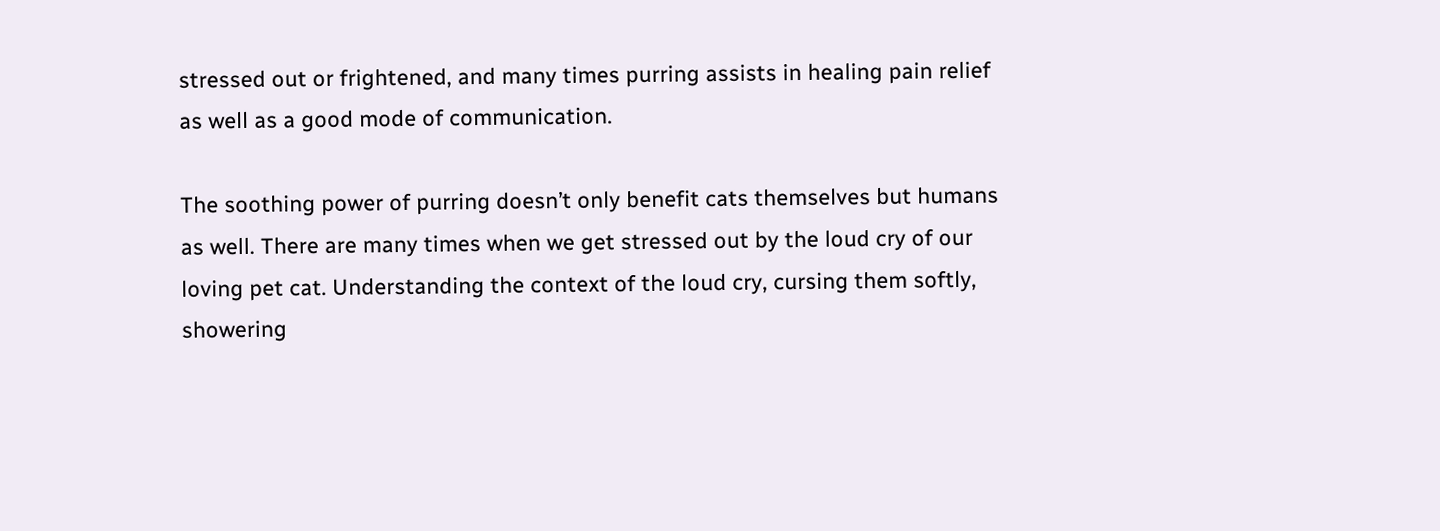stressed out or frightened, and many times purring assists in healing pain relief as well as a good mode of communication.

The soothing power of purring doesn’t only benefit cats themselves but humans as well. There are many times when we get stressed out by the loud cry of our loving pet cat. Understanding the context of the loud cry, cursing them softly, showering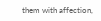them with affection,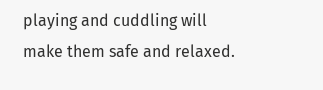playing and cuddling will make them safe and relaxed.